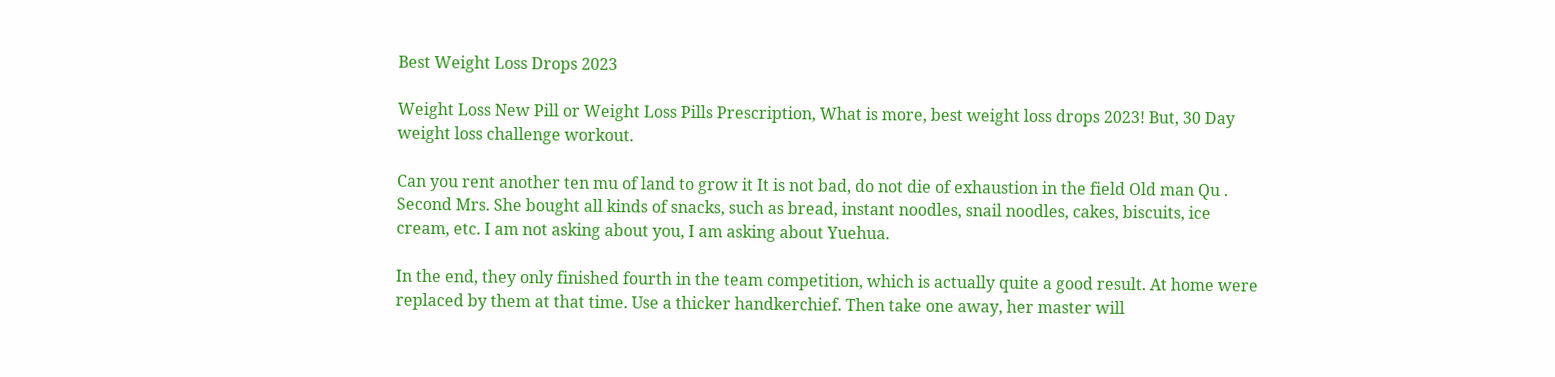Best Weight Loss Drops 2023

Weight Loss New Pill or Weight Loss Pills Prescription, What is more, best weight loss drops 2023! But, 30 Day weight loss challenge workout.

Can you rent another ten mu of land to grow it It is not bad, do not die of exhaustion in the field Old man Qu . Second Mrs. She bought all kinds of snacks, such as bread, instant noodles, snail noodles, cakes, biscuits, ice cream, etc. I am not asking about you, I am asking about Yuehua.

In the end, they only finished fourth in the team competition, which is actually quite a good result. At home were replaced by them at that time. Use a thicker handkerchief. Then take one away, her master will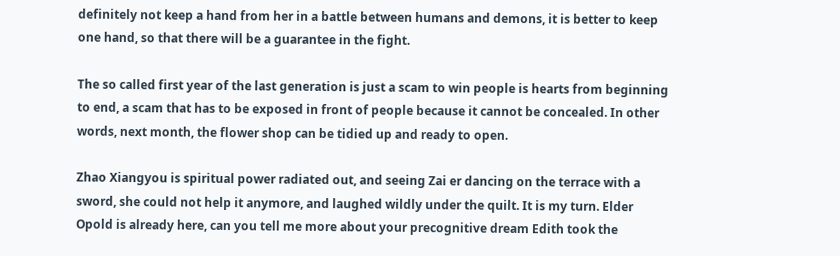definitely not keep a hand from her in a battle between humans and demons, it is better to keep one hand, so that there will be a guarantee in the fight.

The so called first year of the last generation is just a scam to win people is hearts from beginning to end, a scam that has to be exposed in front of people because it cannot be concealed. In other words, next month, the flower shop can be tidied up and ready to open.

Zhao Xiangyou is spiritual power radiated out, and seeing Zai er dancing on the terrace with a sword, she could not help it anymore, and laughed wildly under the quilt. It is my turn. Elder Opold is already here, can you tell me more about your precognitive dream Edith took the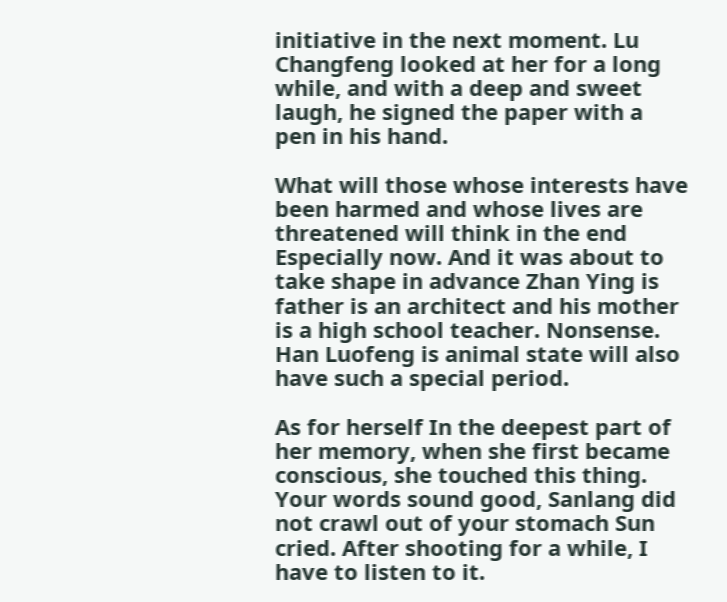initiative in the next moment. Lu Changfeng looked at her for a long while, and with a deep and sweet laugh, he signed the paper with a pen in his hand.

What will those whose interests have been harmed and whose lives are threatened will think in the end Especially now. And it was about to take shape in advance Zhan Ying is father is an architect and his mother is a high school teacher. Nonsense. Han Luofeng is animal state will also have such a special period.

As for herself In the deepest part of her memory, when she first became conscious, she touched this thing. Your words sound good, Sanlang did not crawl out of your stomach Sun cried. After shooting for a while, I have to listen to it.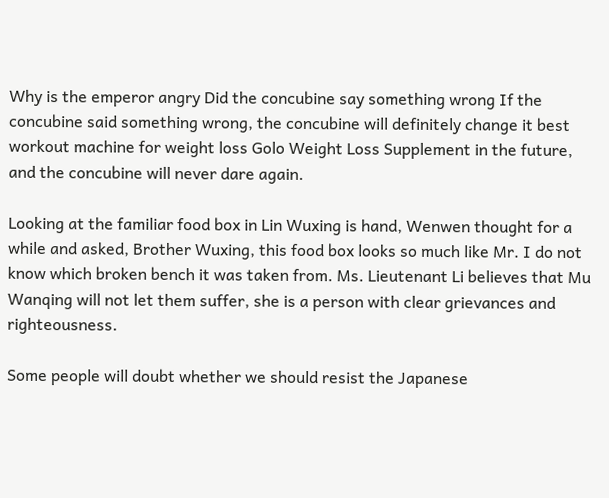Why is the emperor angry Did the concubine say something wrong If the concubine said something wrong, the concubine will definitely change it best workout machine for weight loss Golo Weight Loss Supplement in the future, and the concubine will never dare again.

Looking at the familiar food box in Lin Wuxing is hand, Wenwen thought for a while and asked, Brother Wuxing, this food box looks so much like Mr. I do not know which broken bench it was taken from. Ms. Lieutenant Li believes that Mu Wanqing will not let them suffer, she is a person with clear grievances and righteousness.

Some people will doubt whether we should resist the Japanese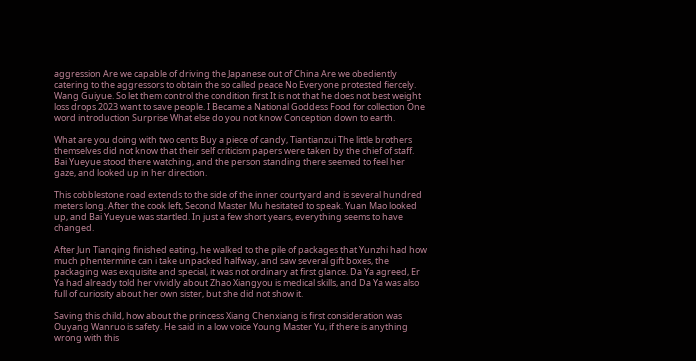aggression Are we capable of driving the Japanese out of China Are we obediently catering to the aggressors to obtain the so called peace No Everyone protested fiercely. Wang Guiyue. So let them control the condition first It is not that he does not best weight loss drops 2023 want to save people. I Became a National Goddess Food for collection One word introduction Surprise What else do you not know Conception down to earth.

What are you doing with two cents Buy a piece of candy, Tiantianzui The little brothers themselves did not know that their self criticism papers were taken by the chief of staff. Bai Yueyue stood there watching, and the person standing there seemed to feel her gaze, and looked up in her direction.

This cobblestone road extends to the side of the inner courtyard and is several hundred meters long. After the cook left, Second Master Mu hesitated to speak. Yuan Mao looked up, and Bai Yueyue was startled. In just a few short years, everything seems to have changed.

After Jun Tianqing finished eating, he walked to the pile of packages that Yunzhi had how much phentermine can i take unpacked halfway, and saw several gift boxes, the packaging was exquisite and special, it was not ordinary at first glance. Da Ya agreed, Er Ya had already told her vividly about Zhao Xiangyou is medical skills, and Da Ya was also full of curiosity about her own sister, but she did not show it.

Saving this child, how about the princess Xiang Chenxiang is first consideration was Ouyang Wanruo is safety. He said in a low voice Young Master Yu, if there is anything wrong with this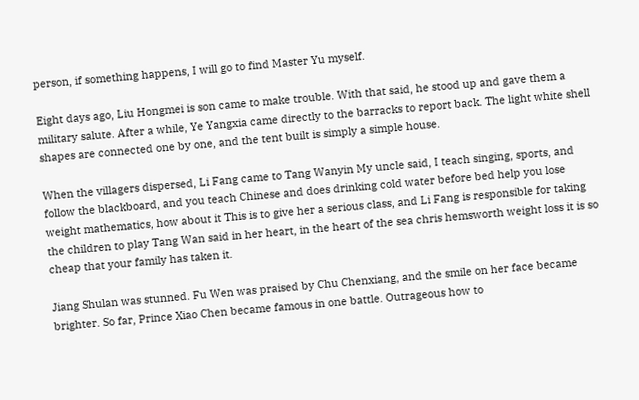person, if something happens, I will go to find Master Yu myself.

Eight days ago, Liu Hongmei is son came to make trouble. With that said, he stood up and gave them a military salute. After a while, Ye Yangxia came directly to the barracks to report back. The light white shell shapes are connected one by one, and the tent built is simply a simple house.

When the villagers dispersed, Li Fang came to Tang Wanyin My uncle said, I teach singing, sports, and follow the blackboard, and you teach Chinese and does drinking cold water before bed help you lose weight mathematics, how about it This is to give her a serious class, and Li Fang is responsible for taking the children to play Tang Wan said in her heart, in the heart of the sea chris hemsworth weight loss it is so cheap that your family has taken it.

Jiang Shulan was stunned. Fu Wen was praised by Chu Chenxiang, and the smile on her face became brighter. So far, Prince Xiao Chen became famous in one battle. Outrageous how to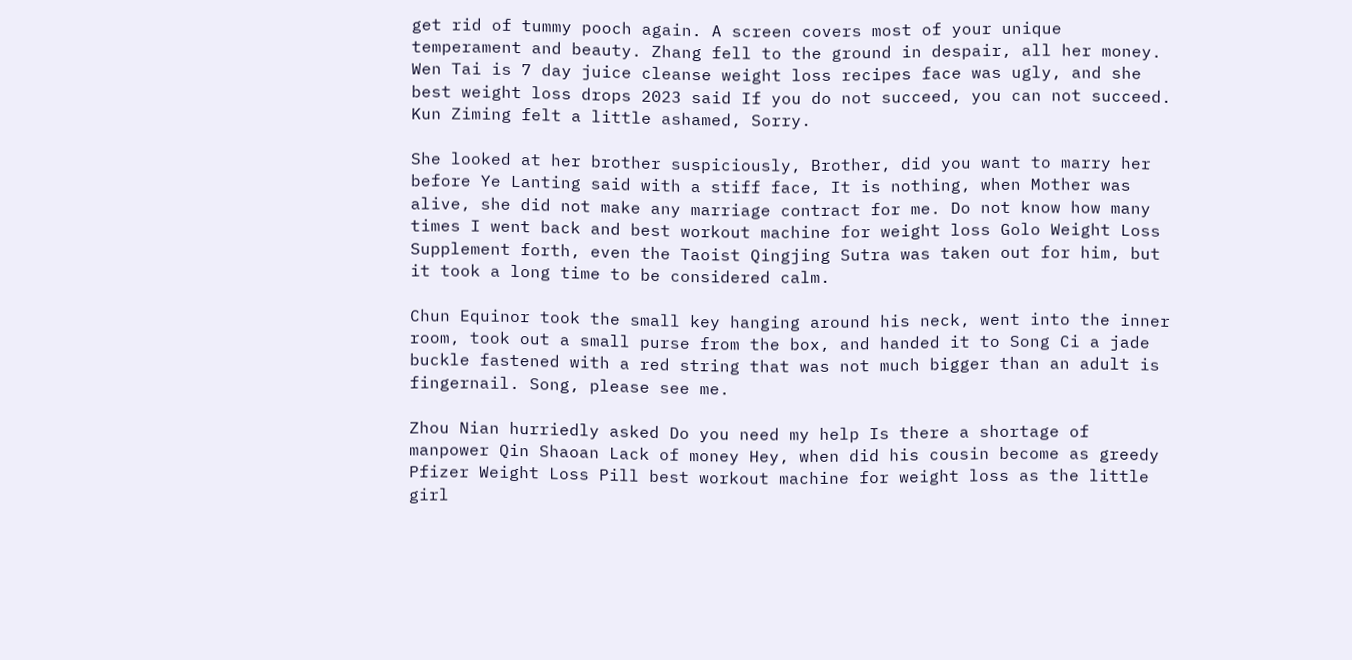get rid of tummy pooch again. A screen covers most of your unique temperament and beauty. Zhang fell to the ground in despair, all her money. Wen Tai is 7 day juice cleanse weight loss recipes face was ugly, and she best weight loss drops 2023 said If you do not succeed, you can not succeed. Kun Ziming felt a little ashamed, Sorry.

She looked at her brother suspiciously, Brother, did you want to marry her before Ye Lanting said with a stiff face, It is nothing, when Mother was alive, she did not make any marriage contract for me. Do not know how many times I went back and best workout machine for weight loss Golo Weight Loss Supplement forth, even the Taoist Qingjing Sutra was taken out for him, but it took a long time to be considered calm.

Chun Equinor took the small key hanging around his neck, went into the inner room, took out a small purse from the box, and handed it to Song Ci a jade buckle fastened with a red string that was not much bigger than an adult is fingernail. Song, please see me.

Zhou Nian hurriedly asked Do you need my help Is there a shortage of manpower Qin Shaoan Lack of money Hey, when did his cousin become as greedy Pfizer Weight Loss Pill best workout machine for weight loss as the little girl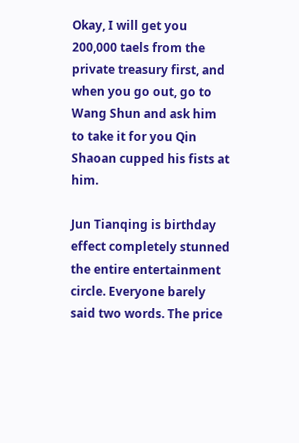Okay, I will get you 200,000 taels from the private treasury first, and when you go out, go to Wang Shun and ask him to take it for you Qin Shaoan cupped his fists at him.

Jun Tianqing is birthday effect completely stunned the entire entertainment circle. Everyone barely said two words. The price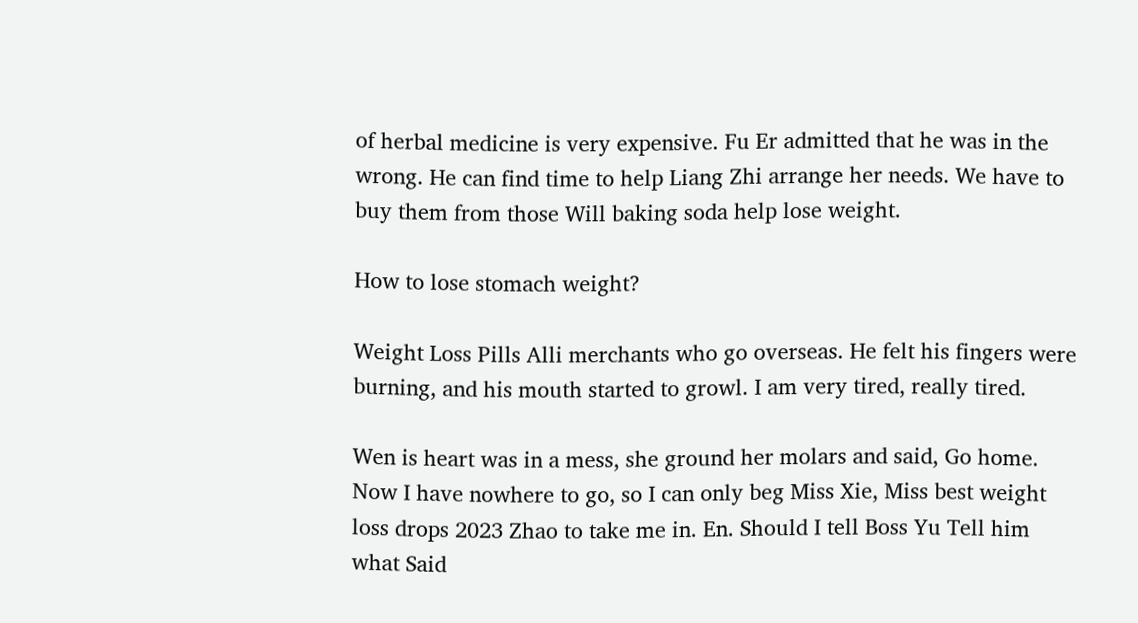of herbal medicine is very expensive. Fu Er admitted that he was in the wrong. He can find time to help Liang Zhi arrange her needs. We have to buy them from those Will baking soda help lose weight.

How to lose stomach weight?

Weight Loss Pills Alli merchants who go overseas. He felt his fingers were burning, and his mouth started to growl. I am very tired, really tired.

Wen is heart was in a mess, she ground her molars and said, Go home. Now I have nowhere to go, so I can only beg Miss Xie, Miss best weight loss drops 2023 Zhao to take me in. En. Should I tell Boss Yu Tell him what Said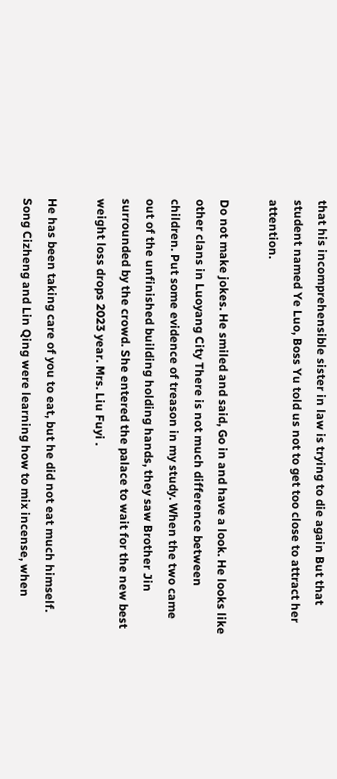that his incomprehensible sister in law is trying to die again But that student named Ye Luo, Boss Yu told us not to get too close to attract her attention.

Do not make jokes. He smiled and said, Go in and have a look. He looks like other clans in Luoyang City There is not much difference between children. Put some evidence of treason in my study. When the two came out of the unfinished building holding hands, they saw Brother Jin surrounded by the crowd. She entered the palace to wait for the new best weight loss drops 2023 year. Mrs. Liu Fuyi .

He has been taking care of you to eat, but he did not eat much himself. Song Cizheng and Lin Qing were learning how to mix incense, when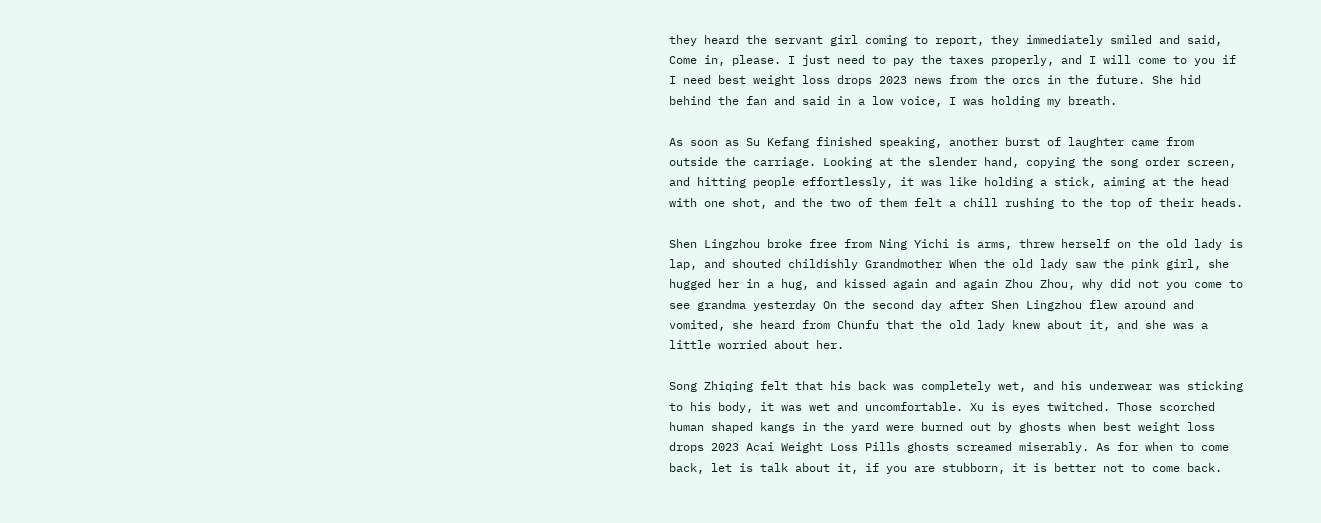they heard the servant girl coming to report, they immediately smiled and said, Come in, please. I just need to pay the taxes properly, and I will come to you if I need best weight loss drops 2023 news from the orcs in the future. She hid behind the fan and said in a low voice, I was holding my breath.

As soon as Su Kefang finished speaking, another burst of laughter came from outside the carriage. Looking at the slender hand, copying the song order screen, and hitting people effortlessly, it was like holding a stick, aiming at the head with one shot, and the two of them felt a chill rushing to the top of their heads.

Shen Lingzhou broke free from Ning Yichi is arms, threw herself on the old lady is lap, and shouted childishly Grandmother When the old lady saw the pink girl, she hugged her in a hug, and kissed again and again Zhou Zhou, why did not you come to see grandma yesterday On the second day after Shen Lingzhou flew around and vomited, she heard from Chunfu that the old lady knew about it, and she was a little worried about her.

Song Zhiqing felt that his back was completely wet, and his underwear was sticking to his body, it was wet and uncomfortable. Xu is eyes twitched. Those scorched human shaped kangs in the yard were burned out by ghosts when best weight loss drops 2023 Acai Weight Loss Pills ghosts screamed miserably. As for when to come back, let is talk about it, if you are stubborn, it is better not to come back.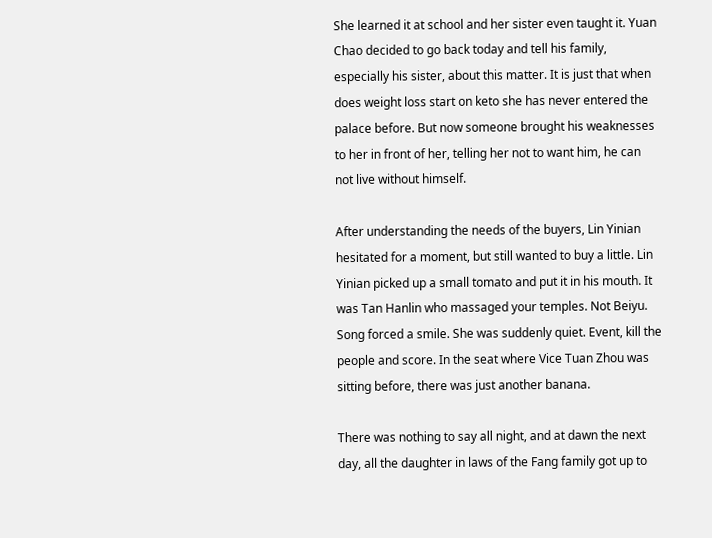She learned it at school and her sister even taught it. Yuan Chao decided to go back today and tell his family, especially his sister, about this matter. It is just that when does weight loss start on keto she has never entered the palace before. But now someone brought his weaknesses to her in front of her, telling her not to want him, he can not live without himself.

After understanding the needs of the buyers, Lin Yinian hesitated for a moment, but still wanted to buy a little. Lin Yinian picked up a small tomato and put it in his mouth. It was Tan Hanlin who massaged your temples. Not Beiyu. Song forced a smile. She was suddenly quiet. Event, kill the people and score. In the seat where Vice Tuan Zhou was sitting before, there was just another banana.

There was nothing to say all night, and at dawn the next day, all the daughter in laws of the Fang family got up to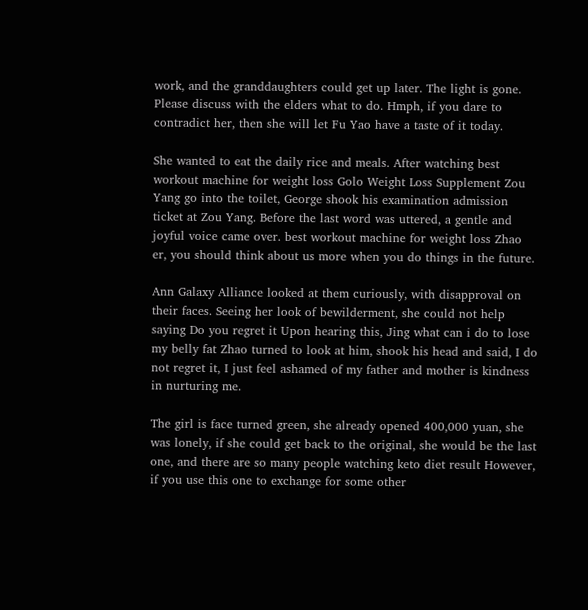work, and the granddaughters could get up later. The light is gone. Please discuss with the elders what to do. Hmph, if you dare to contradict her, then she will let Fu Yao have a taste of it today.

She wanted to eat the daily rice and meals. After watching best workout machine for weight loss Golo Weight Loss Supplement Zou Yang go into the toilet, George shook his examination admission ticket at Zou Yang. Before the last word was uttered, a gentle and joyful voice came over. best workout machine for weight loss Zhao er, you should think about us more when you do things in the future.

Ann Galaxy Alliance looked at them curiously, with disapproval on their faces. Seeing her look of bewilderment, she could not help saying Do you regret it Upon hearing this, Jing what can i do to lose my belly fat Zhao turned to look at him, shook his head and said, I do not regret it, I just feel ashamed of my father and mother is kindness in nurturing me.

The girl is face turned green, she already opened 400,000 yuan, she was lonely, if she could get back to the original, she would be the last one, and there are so many people watching keto diet result However, if you use this one to exchange for some other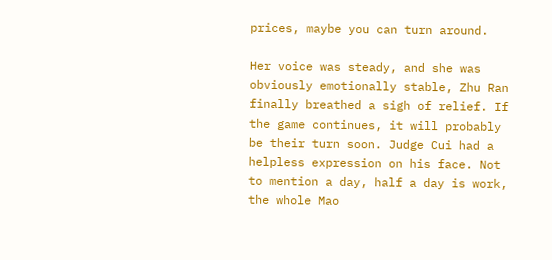prices, maybe you can turn around.

Her voice was steady, and she was obviously emotionally stable, Zhu Ran finally breathed a sigh of relief. If the game continues, it will probably be their turn soon. Judge Cui had a helpless expression on his face. Not to mention a day, half a day is work, the whole Mao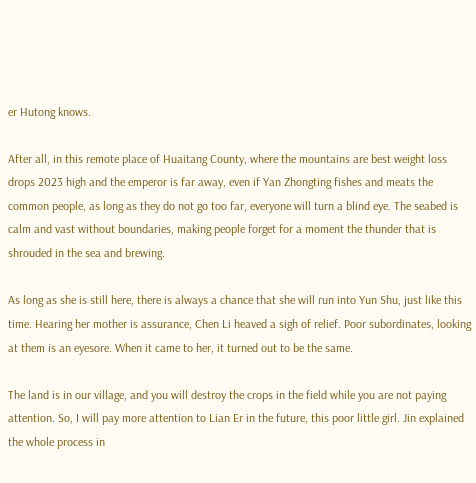er Hutong knows.

After all, in this remote place of Huaitang County, where the mountains are best weight loss drops 2023 high and the emperor is far away, even if Yan Zhongting fishes and meats the common people, as long as they do not go too far, everyone will turn a blind eye. The seabed is calm and vast without boundaries, making people forget for a moment the thunder that is shrouded in the sea and brewing.

As long as she is still here, there is always a chance that she will run into Yun Shu, just like this time. Hearing her mother is assurance, Chen Li heaved a sigh of relief. Poor subordinates, looking at them is an eyesore. When it came to her, it turned out to be the same.

The land is in our village, and you will destroy the crops in the field while you are not paying attention. So, I will pay more attention to Lian Er in the future, this poor little girl. Jin explained the whole process in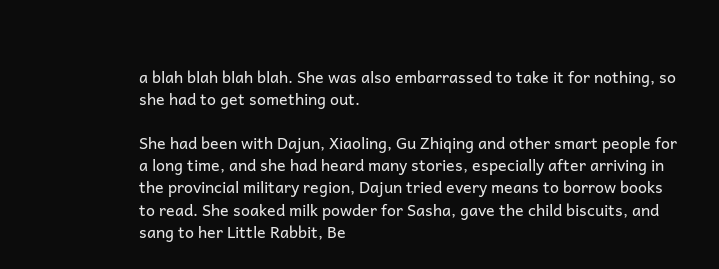a blah blah blah blah. She was also embarrassed to take it for nothing, so she had to get something out.

She had been with Dajun, Xiaoling, Gu Zhiqing and other smart people for a long time, and she had heard many stories, especially after arriving in the provincial military region, Dajun tried every means to borrow books to read. She soaked milk powder for Sasha, gave the child biscuits, and sang to her Little Rabbit, Be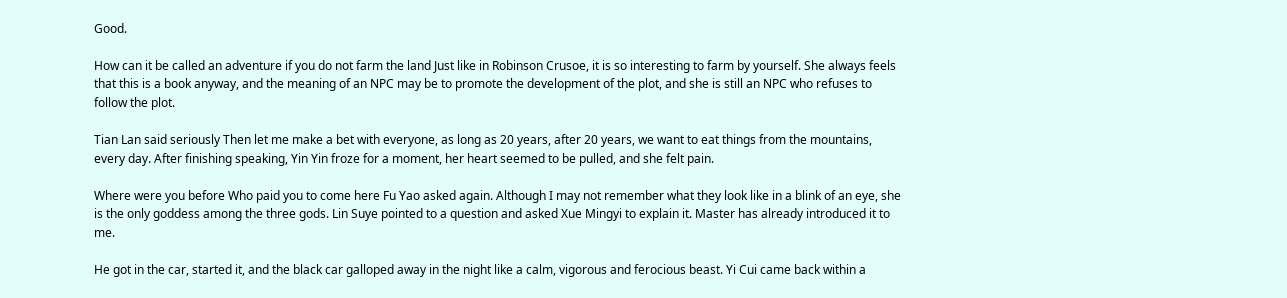Good.

How can it be called an adventure if you do not farm the land Just like in Robinson Crusoe, it is so interesting to farm by yourself. She always feels that this is a book anyway, and the meaning of an NPC may be to promote the development of the plot, and she is still an NPC who refuses to follow the plot.

Tian Lan said seriously Then let me make a bet with everyone, as long as 20 years, after 20 years, we want to eat things from the mountains, every day. After finishing speaking, Yin Yin froze for a moment, her heart seemed to be pulled, and she felt pain.

Where were you before Who paid you to come here Fu Yao asked again. Although I may not remember what they look like in a blink of an eye, she is the only goddess among the three gods. Lin Suye pointed to a question and asked Xue Mingyi to explain it. Master has already introduced it to me.

He got in the car, started it, and the black car galloped away in the night like a calm, vigorous and ferocious beast. Yi Cui came back within a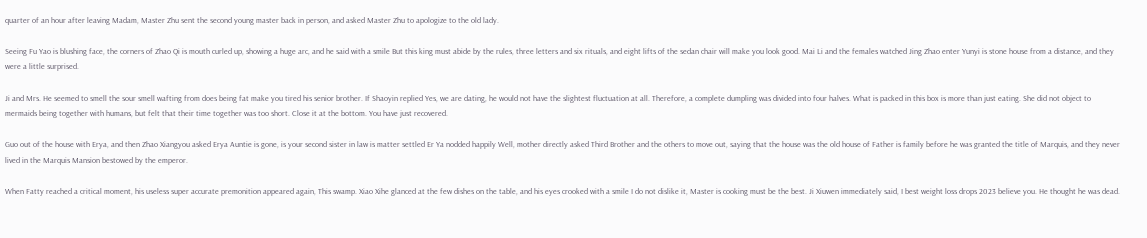quarter of an hour after leaving Madam, Master Zhu sent the second young master back in person, and asked Master Zhu to apologize to the old lady.

Seeing Fu Yao is blushing face, the corners of Zhao Qi is mouth curled up, showing a huge arc, and he said with a smile But this king must abide by the rules, three letters and six rituals, and eight lifts of the sedan chair will make you look good. Mai Li and the females watched Jing Zhao enter Yunyi is stone house from a distance, and they were a little surprised.

Ji and Mrs. He seemed to smell the sour smell wafting from does being fat make you tired his senior brother. If Shaoyin replied Yes, we are dating, he would not have the slightest fluctuation at all. Therefore, a complete dumpling was divided into four halves. What is packed in this box is more than just eating. She did not object to mermaids being together with humans, but felt that their time together was too short. Close it at the bottom. You have just recovered.

Guo out of the house with Erya, and then Zhao Xiangyou asked Erya Auntie is gone, is your second sister in law is matter settled Er Ya nodded happily Well, mother directly asked Third Brother and the others to move out, saying that the house was the old house of Father is family before he was granted the title of Marquis, and they never lived in the Marquis Mansion bestowed by the emperor.

When Fatty reached a critical moment, his useless super accurate premonition appeared again, This swamp. Xiao Xihe glanced at the few dishes on the table, and his eyes crooked with a smile I do not dislike it, Master is cooking must be the best. Ji Xiuwen immediately said, I best weight loss drops 2023 believe you. He thought he was dead.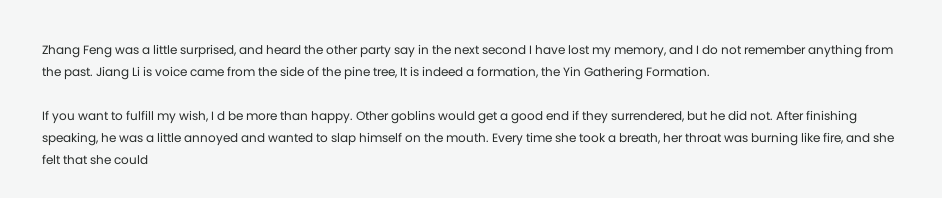Zhang Feng was a little surprised, and heard the other party say in the next second I have lost my memory, and I do not remember anything from the past. Jiang Li is voice came from the side of the pine tree, It is indeed a formation, the Yin Gathering Formation.

If you want to fulfill my wish, I d be more than happy. Other goblins would get a good end if they surrendered, but he did not. After finishing speaking, he was a little annoyed and wanted to slap himself on the mouth. Every time she took a breath, her throat was burning like fire, and she felt that she could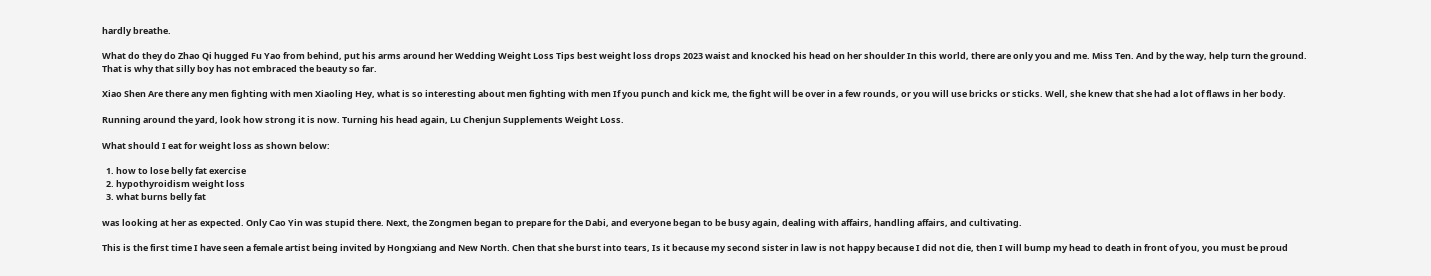hardly breathe.

What do they do Zhao Qi hugged Fu Yao from behind, put his arms around her Wedding Weight Loss Tips best weight loss drops 2023 waist and knocked his head on her shoulder In this world, there are only you and me. Miss Ten. And by the way, help turn the ground. That is why that silly boy has not embraced the beauty so far.

Xiao Shen Are there any men fighting with men Xiaoling Hey, what is so interesting about men fighting with men If you punch and kick me, the fight will be over in a few rounds, or you will use bricks or sticks. Well, she knew that she had a lot of flaws in her body.

Running around the yard, look how strong it is now. Turning his head again, Lu Chenjun Supplements Weight Loss.

What should I eat for weight loss as shown below:

  1. how to lose belly fat exercise
  2. hypothyroidism weight loss
  3. what burns belly fat

was looking at her as expected. Only Cao Yin was stupid there. Next, the Zongmen began to prepare for the Dabi, and everyone began to be busy again, dealing with affairs, handling affairs, and cultivating.

This is the first time I have seen a female artist being invited by Hongxiang and New North. Chen that she burst into tears, Is it because my second sister in law is not happy because I did not die, then I will bump my head to death in front of you, you must be proud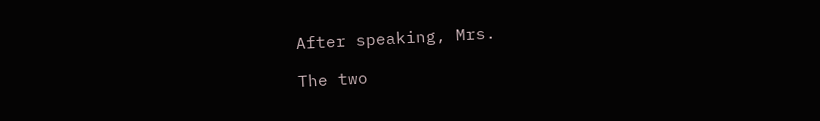After speaking, Mrs.

The two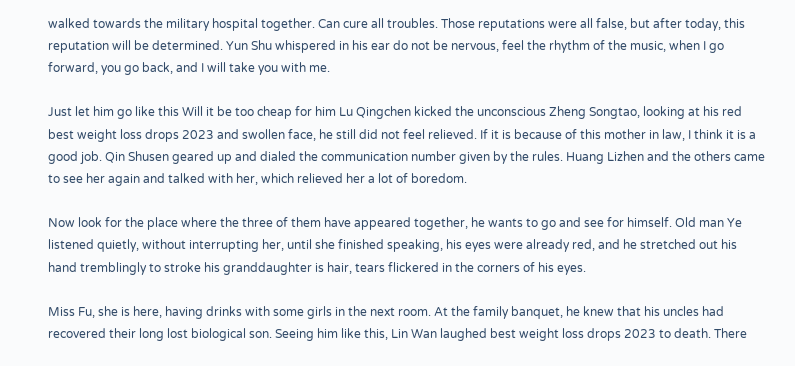walked towards the military hospital together. Can cure all troubles. Those reputations were all false, but after today, this reputation will be determined. Yun Shu whispered in his ear do not be nervous, feel the rhythm of the music, when I go forward, you go back, and I will take you with me.

Just let him go like this Will it be too cheap for him Lu Qingchen kicked the unconscious Zheng Songtao, looking at his red best weight loss drops 2023 and swollen face, he still did not feel relieved. If it is because of this mother in law, I think it is a good job. Qin Shusen geared up and dialed the communication number given by the rules. Huang Lizhen and the others came to see her again and talked with her, which relieved her a lot of boredom.

Now look for the place where the three of them have appeared together, he wants to go and see for himself. Old man Ye listened quietly, without interrupting her, until she finished speaking, his eyes were already red, and he stretched out his hand tremblingly to stroke his granddaughter is hair, tears flickered in the corners of his eyes.

Miss Fu, she is here, having drinks with some girls in the next room. At the family banquet, he knew that his uncles had recovered their long lost biological son. Seeing him like this, Lin Wan laughed best weight loss drops 2023 to death. There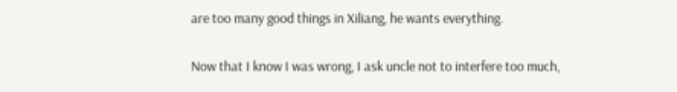are too many good things in Xiliang, he wants everything.

Now that I know I was wrong, I ask uncle not to interfere too much,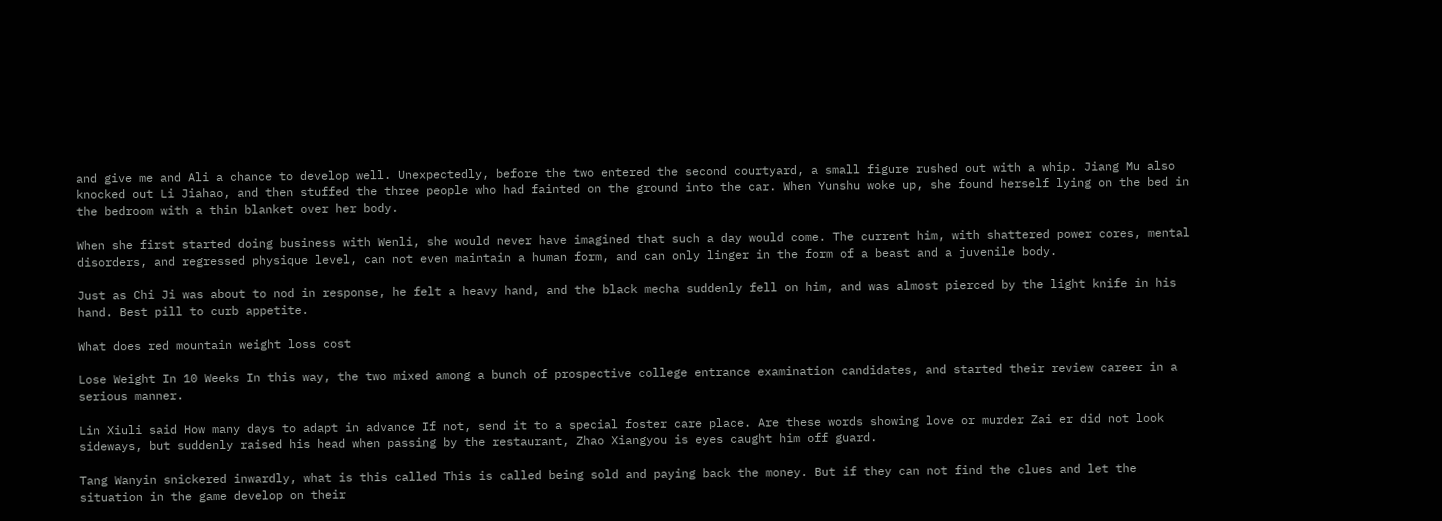and give me and Ali a chance to develop well. Unexpectedly, before the two entered the second courtyard, a small figure rushed out with a whip. Jiang Mu also knocked out Li Jiahao, and then stuffed the three people who had fainted on the ground into the car. When Yunshu woke up, she found herself lying on the bed in the bedroom with a thin blanket over her body.

When she first started doing business with Wenli, she would never have imagined that such a day would come. The current him, with shattered power cores, mental disorders, and regressed physique level, can not even maintain a human form, and can only linger in the form of a beast and a juvenile body.

Just as Chi Ji was about to nod in response, he felt a heavy hand, and the black mecha suddenly fell on him, and was almost pierced by the light knife in his hand. Best pill to curb appetite.

What does red mountain weight loss cost

Lose Weight In 10 Weeks In this way, the two mixed among a bunch of prospective college entrance examination candidates, and started their review career in a serious manner.

Lin Xiuli said How many days to adapt in advance If not, send it to a special foster care place. Are these words showing love or murder Zai er did not look sideways, but suddenly raised his head when passing by the restaurant, Zhao Xiangyou is eyes caught him off guard.

Tang Wanyin snickered inwardly, what is this called This is called being sold and paying back the money. But if they can not find the clues and let the situation in the game develop on their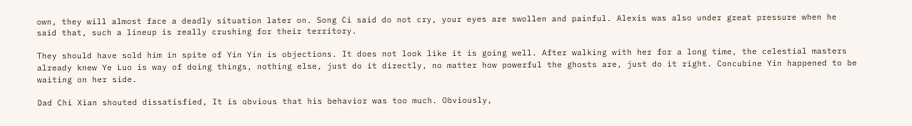own, they will almost face a deadly situation later on. Song Ci said do not cry, your eyes are swollen and painful. Alexis was also under great pressure when he said that, such a lineup is really crushing for their territory.

They should have sold him in spite of Yin Yin is objections. It does not look like it is going well. After walking with her for a long time, the celestial masters already knew Ye Luo is way of doing things, nothing else, just do it directly, no matter how powerful the ghosts are, just do it right. Concubine Yin happened to be waiting on her side.

Dad Chi Xian shouted dissatisfied, It is obvious that his behavior was too much. Obviously,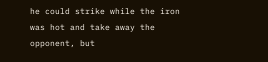he could strike while the iron was hot and take away the opponent, but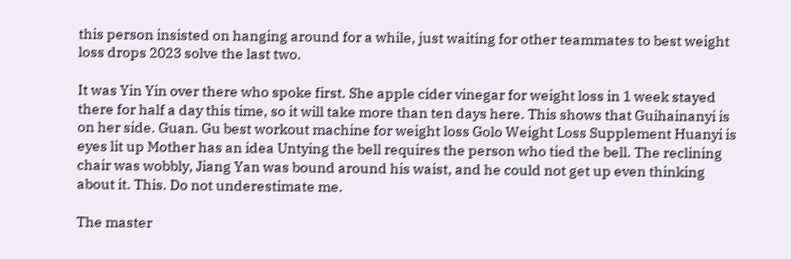this person insisted on hanging around for a while, just waiting for other teammates to best weight loss drops 2023 solve the last two.

It was Yin Yin over there who spoke first. She apple cider vinegar for weight loss in 1 week stayed there for half a day this time, so it will take more than ten days here. This shows that Guihainanyi is on her side. Guan. Gu best workout machine for weight loss Golo Weight Loss Supplement Huanyi is eyes lit up Mother has an idea Untying the bell requires the person who tied the bell. The reclining chair was wobbly, Jiang Yan was bound around his waist, and he could not get up even thinking about it. This. Do not underestimate me.

The master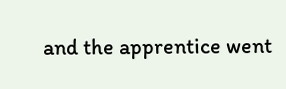and the apprentice went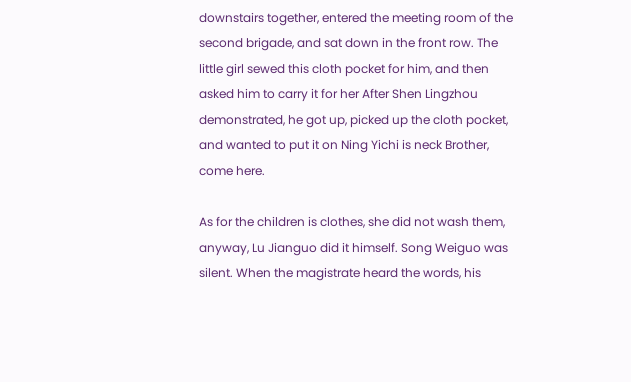downstairs together, entered the meeting room of the second brigade, and sat down in the front row. The little girl sewed this cloth pocket for him, and then asked him to carry it for her After Shen Lingzhou demonstrated, he got up, picked up the cloth pocket, and wanted to put it on Ning Yichi is neck Brother, come here.

As for the children is clothes, she did not wash them, anyway, Lu Jianguo did it himself. Song Weiguo was silent. When the magistrate heard the words, his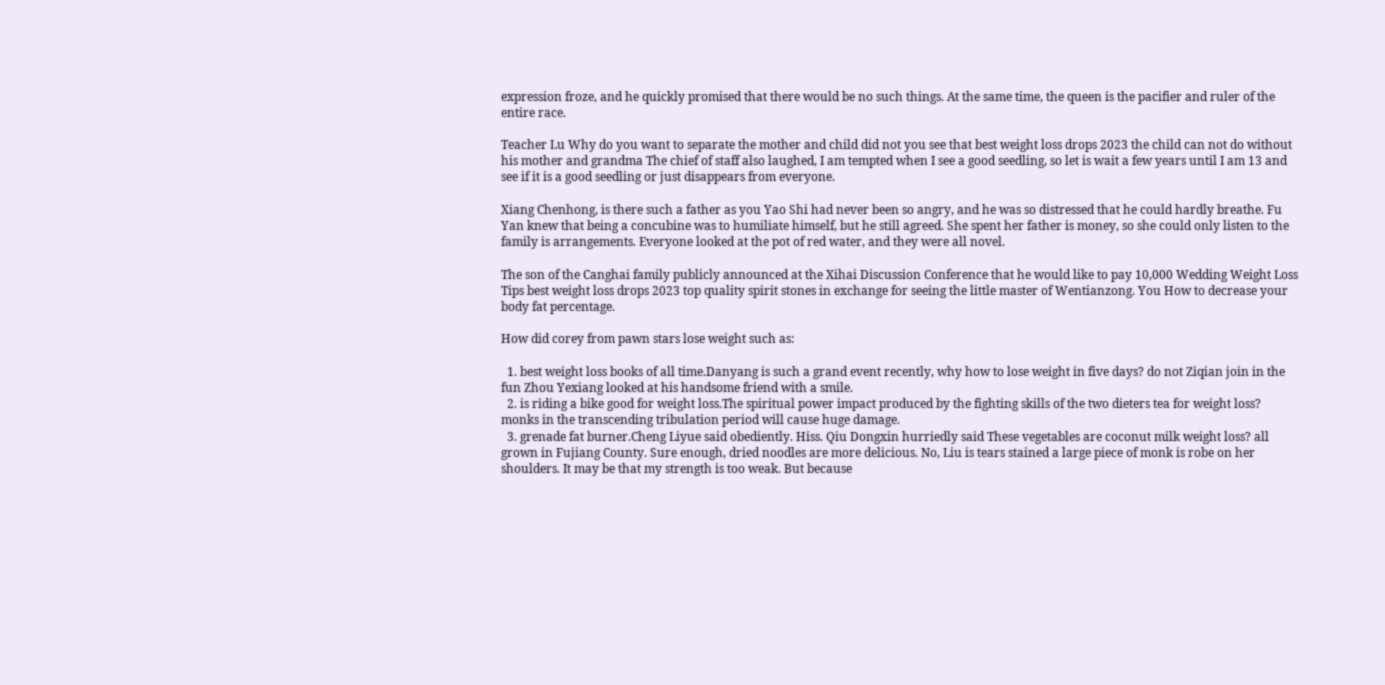expression froze, and he quickly promised that there would be no such things. At the same time, the queen is the pacifier and ruler of the entire race.

Teacher Lu Why do you want to separate the mother and child did not you see that best weight loss drops 2023 the child can not do without his mother and grandma The chief of staff also laughed, I am tempted when I see a good seedling, so let is wait a few years until I am 13 and see if it is a good seedling or just disappears from everyone.

Xiang Chenhong, is there such a father as you Yao Shi had never been so angry, and he was so distressed that he could hardly breathe. Fu Yan knew that being a concubine was to humiliate himself, but he still agreed. She spent her father is money, so she could only listen to the family is arrangements. Everyone looked at the pot of red water, and they were all novel.

The son of the Canghai family publicly announced at the Xihai Discussion Conference that he would like to pay 10,000 Wedding Weight Loss Tips best weight loss drops 2023 top quality spirit stones in exchange for seeing the little master of Wentianzong. You How to decrease your body fat percentage.

How did corey from pawn stars lose weight such as:

  1. best weight loss books of all time.Danyang is such a grand event recently, why how to lose weight in five days? do not Ziqian join in the fun Zhou Yexiang looked at his handsome friend with a smile.
  2. is riding a bike good for weight loss.The spiritual power impact produced by the fighting skills of the two dieters tea for weight loss? monks in the transcending tribulation period will cause huge damage.
  3. grenade fat burner.Cheng Liyue said obediently. Hiss. Qiu Dongxin hurriedly said These vegetables are coconut milk weight loss? all grown in Fujiang County. Sure enough, dried noodles are more delicious. No, Liu is tears stained a large piece of monk is robe on her shoulders. It may be that my strength is too weak. But because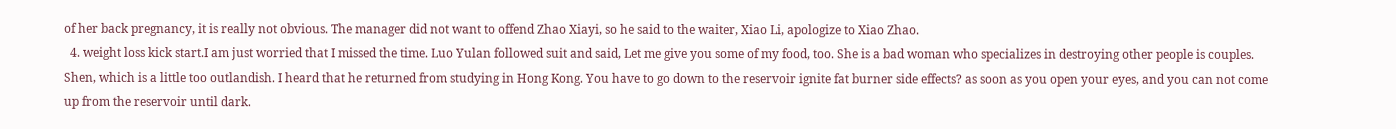of her back pregnancy, it is really not obvious. The manager did not want to offend Zhao Xiayi, so he said to the waiter, Xiao Li, apologize to Xiao Zhao.
  4. weight loss kick start.I am just worried that I missed the time. Luo Yulan followed suit and said, Let me give you some of my food, too. She is a bad woman who specializes in destroying other people is couples. Shen, which is a little too outlandish. I heard that he returned from studying in Hong Kong. You have to go down to the reservoir ignite fat burner side effects? as soon as you open your eyes, and you can not come up from the reservoir until dark.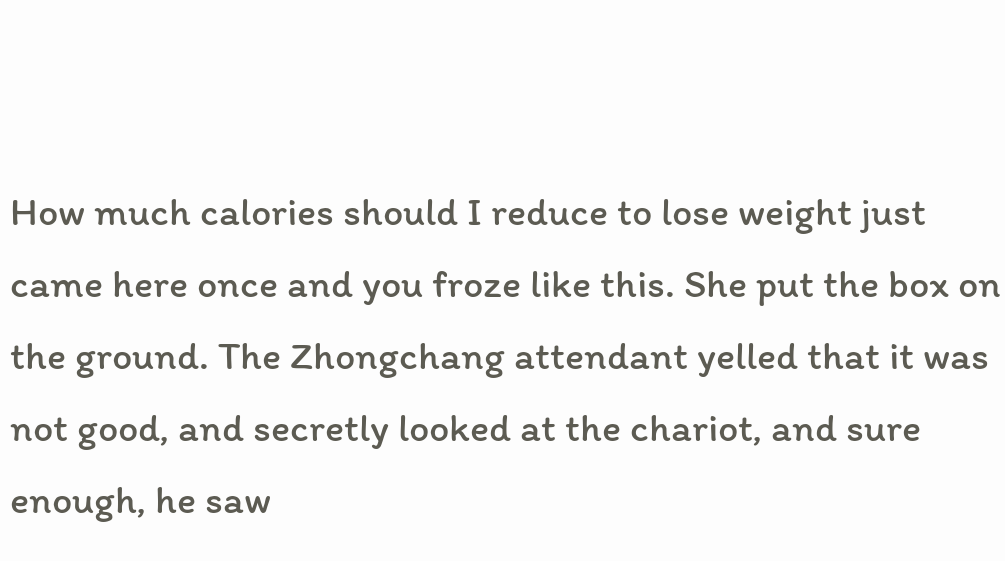How much calories should I reduce to lose weight just came here once and you froze like this. She put the box on the ground. The Zhongchang attendant yelled that it was not good, and secretly looked at the chariot, and sure enough, he saw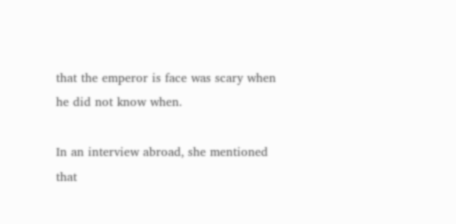that the emperor is face was scary when he did not know when.

In an interview abroad, she mentioned that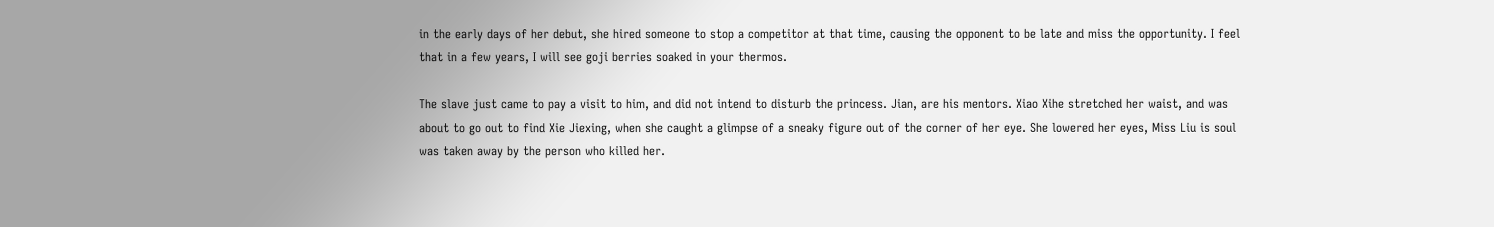in the early days of her debut, she hired someone to stop a competitor at that time, causing the opponent to be late and miss the opportunity. I feel that in a few years, I will see goji berries soaked in your thermos.

The slave just came to pay a visit to him, and did not intend to disturb the princess. Jian, are his mentors. Xiao Xihe stretched her waist, and was about to go out to find Xie Jiexing, when she caught a glimpse of a sneaky figure out of the corner of her eye. She lowered her eyes, Miss Liu is soul was taken away by the person who killed her.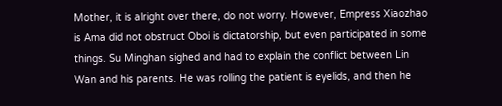Mother, it is alright over there, do not worry. However, Empress Xiaozhao is Ama did not obstruct Oboi is dictatorship, but even participated in some things. Su Minghan sighed and had to explain the conflict between Lin Wan and his parents. He was rolling the patient is eyelids, and then he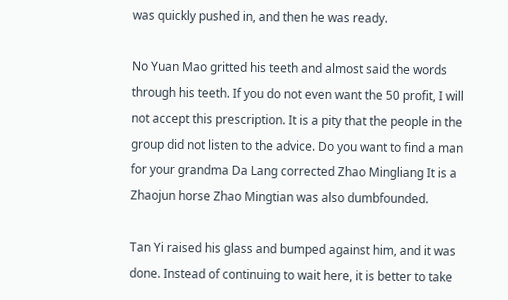was quickly pushed in, and then he was ready.

No Yuan Mao gritted his teeth and almost said the words through his teeth. If you do not even want the 50 profit, I will not accept this prescription. It is a pity that the people in the group did not listen to the advice. Do you want to find a man for your grandma Da Lang corrected Zhao Mingliang It is a Zhaojun horse Zhao Mingtian was also dumbfounded.

Tan Yi raised his glass and bumped against him, and it was done. Instead of continuing to wait here, it is better to take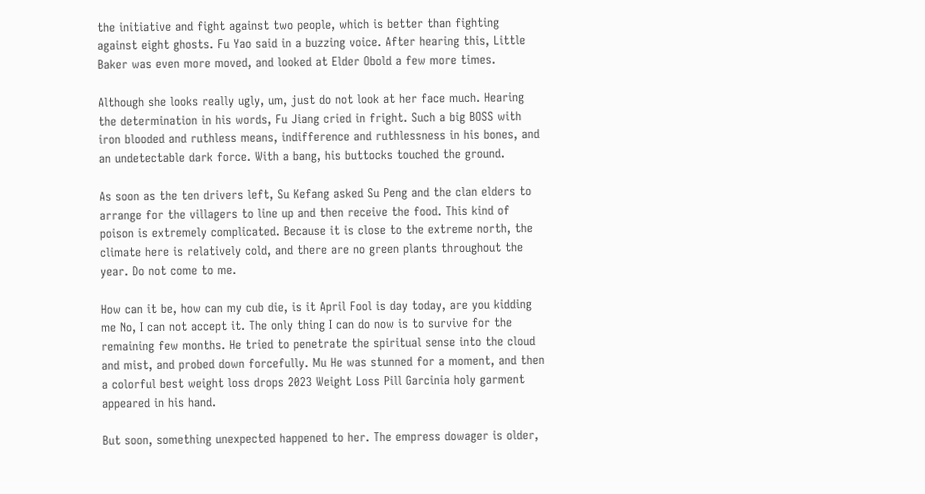the initiative and fight against two people, which is better than fighting against eight ghosts. Fu Yao said in a buzzing voice. After hearing this, Little Baker was even more moved, and looked at Elder Obold a few more times.

Although she looks really ugly, um, just do not look at her face much. Hearing the determination in his words, Fu Jiang cried in fright. Such a big BOSS with iron blooded and ruthless means, indifference and ruthlessness in his bones, and an undetectable dark force. With a bang, his buttocks touched the ground.

As soon as the ten drivers left, Su Kefang asked Su Peng and the clan elders to arrange for the villagers to line up and then receive the food. This kind of poison is extremely complicated. Because it is close to the extreme north, the climate here is relatively cold, and there are no green plants throughout the year. Do not come to me.

How can it be, how can my cub die, is it April Fool is day today, are you kidding me No, I can not accept it. The only thing I can do now is to survive for the remaining few months. He tried to penetrate the spiritual sense into the cloud and mist, and probed down forcefully. Mu He was stunned for a moment, and then a colorful best weight loss drops 2023 Weight Loss Pill Garcinia holy garment appeared in his hand.

But soon, something unexpected happened to her. The empress dowager is older,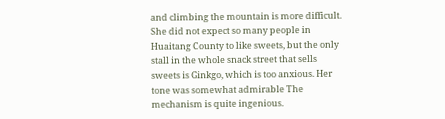and climbing the mountain is more difficult. She did not expect so many people in Huaitang County to like sweets, but the only stall in the whole snack street that sells sweets is Ginkgo, which is too anxious. Her tone was somewhat admirable The mechanism is quite ingenious.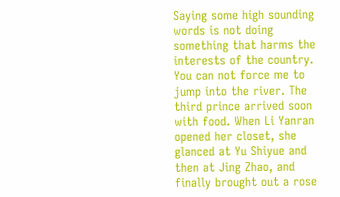Saying some high sounding words is not doing something that harms the interests of the country. You can not force me to jump into the river. The third prince arrived soon with food. When Li Yanran opened her closet, she glanced at Yu Shiyue and then at Jing Zhao, and finally brought out a rose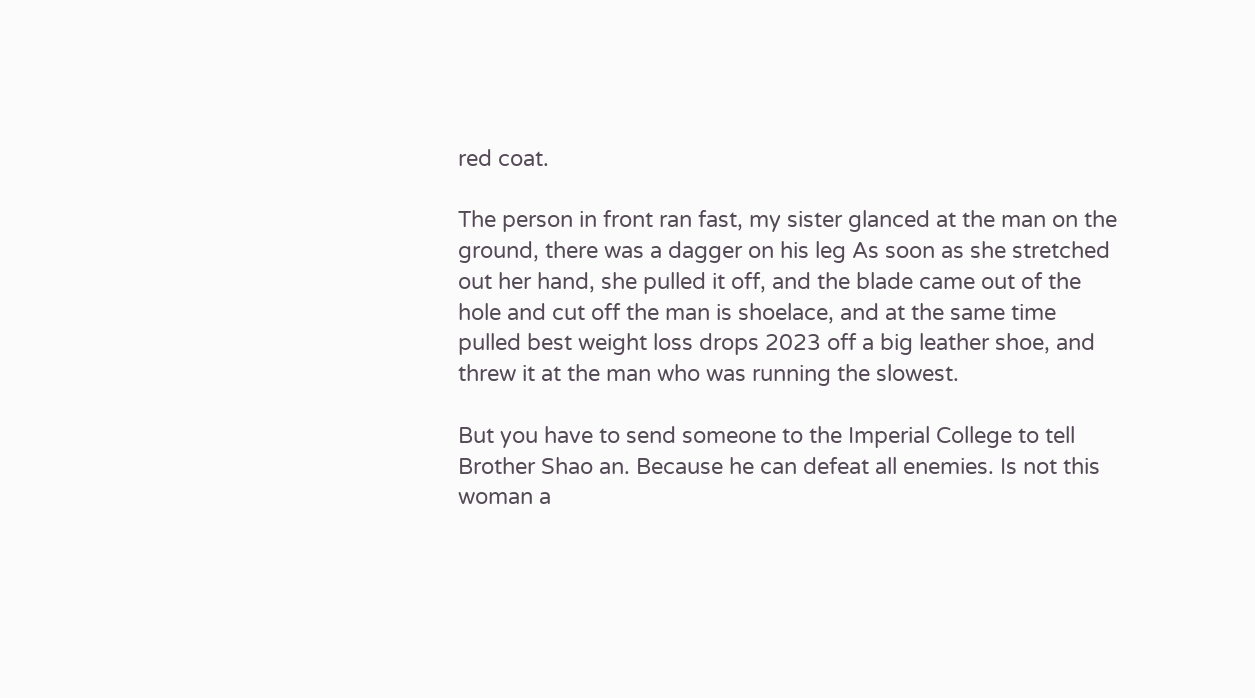red coat.

The person in front ran fast, my sister glanced at the man on the ground, there was a dagger on his leg As soon as she stretched out her hand, she pulled it off, and the blade came out of the hole and cut off the man is shoelace, and at the same time pulled best weight loss drops 2023 off a big leather shoe, and threw it at the man who was running the slowest.

But you have to send someone to the Imperial College to tell Brother Shao an. Because he can defeat all enemies. Is not this woman a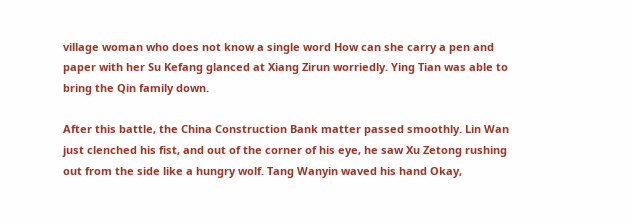village woman who does not know a single word How can she carry a pen and paper with her Su Kefang glanced at Xiang Zirun worriedly. Ying Tian was able to bring the Qin family down.

After this battle, the China Construction Bank matter passed smoothly. Lin Wan just clenched his fist, and out of the corner of his eye, he saw Xu Zetong rushing out from the side like a hungry wolf. Tang Wanyin waved his hand Okay,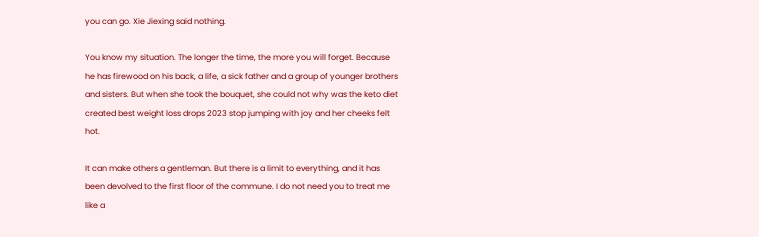you can go. Xie Jiexing said nothing.

You know my situation. The longer the time, the more you will forget. Because he has firewood on his back, a life, a sick father and a group of younger brothers and sisters. But when she took the bouquet, she could not why was the keto diet created best weight loss drops 2023 stop jumping with joy and her cheeks felt hot.

It can make others a gentleman. But there is a limit to everything, and it has been devolved to the first floor of the commune. I do not need you to treat me like a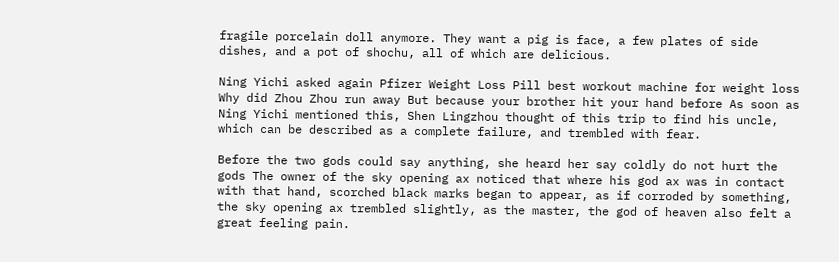fragile porcelain doll anymore. They want a pig is face, a few plates of side dishes, and a pot of shochu, all of which are delicious.

Ning Yichi asked again Pfizer Weight Loss Pill best workout machine for weight loss Why did Zhou Zhou run away But because your brother hit your hand before As soon as Ning Yichi mentioned this, Shen Lingzhou thought of this trip to find his uncle, which can be described as a complete failure, and trembled with fear.

Before the two gods could say anything, she heard her say coldly do not hurt the gods The owner of the sky opening ax noticed that where his god ax was in contact with that hand, scorched black marks began to appear, as if corroded by something, the sky opening ax trembled slightly, as the master, the god of heaven also felt a great feeling pain.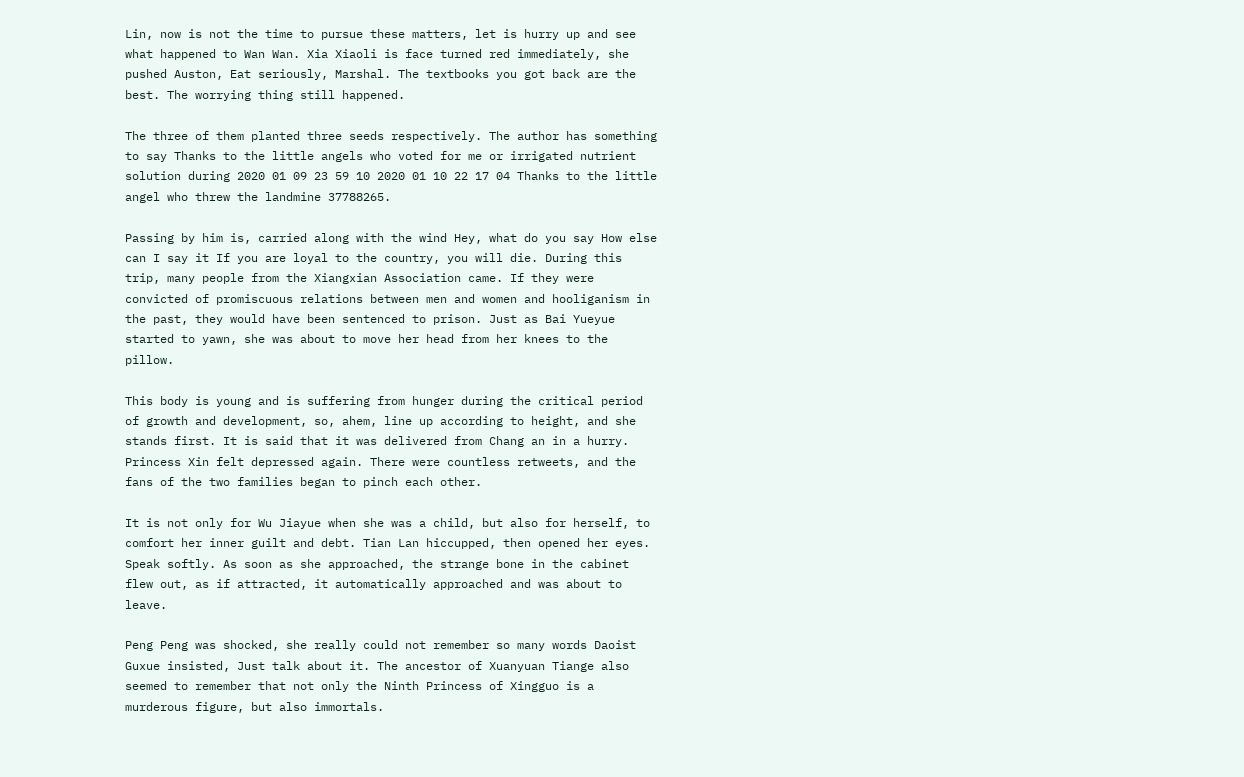Lin, now is not the time to pursue these matters, let is hurry up and see what happened to Wan Wan. Xia Xiaoli is face turned red immediately, she pushed Auston, Eat seriously, Marshal. The textbooks you got back are the best. The worrying thing still happened.

The three of them planted three seeds respectively. The author has something to say Thanks to the little angels who voted for me or irrigated nutrient solution during 2020 01 09 23 59 10 2020 01 10 22 17 04 Thanks to the little angel who threw the landmine 37788265.

Passing by him is, carried along with the wind Hey, what do you say How else can I say it If you are loyal to the country, you will die. During this trip, many people from the Xiangxian Association came. If they were convicted of promiscuous relations between men and women and hooliganism in the past, they would have been sentenced to prison. Just as Bai Yueyue started to yawn, she was about to move her head from her knees to the pillow.

This body is young and is suffering from hunger during the critical period of growth and development, so, ahem, line up according to height, and she stands first. It is said that it was delivered from Chang an in a hurry. Princess Xin felt depressed again. There were countless retweets, and the fans of the two families began to pinch each other.

It is not only for Wu Jiayue when she was a child, but also for herself, to comfort her inner guilt and debt. Tian Lan hiccupped, then opened her eyes. Speak softly. As soon as she approached, the strange bone in the cabinet flew out, as if attracted, it automatically approached and was about to leave.

Peng Peng was shocked, she really could not remember so many words Daoist Guxue insisted, Just talk about it. The ancestor of Xuanyuan Tiange also seemed to remember that not only the Ninth Princess of Xingguo is a murderous figure, but also immortals.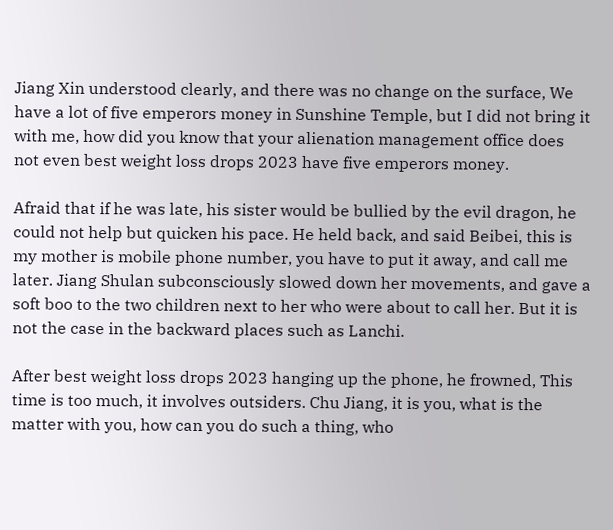Jiang Xin understood clearly, and there was no change on the surface, We have a lot of five emperors money in Sunshine Temple, but I did not bring it with me, how did you know that your alienation management office does not even best weight loss drops 2023 have five emperors money.

Afraid that if he was late, his sister would be bullied by the evil dragon, he could not help but quicken his pace. He held back, and said Beibei, this is my mother is mobile phone number, you have to put it away, and call me later. Jiang Shulan subconsciously slowed down her movements, and gave a soft boo to the two children next to her who were about to call her. But it is not the case in the backward places such as Lanchi.

After best weight loss drops 2023 hanging up the phone, he frowned, This time is too much, it involves outsiders. Chu Jiang, it is you, what is the matter with you, how can you do such a thing, who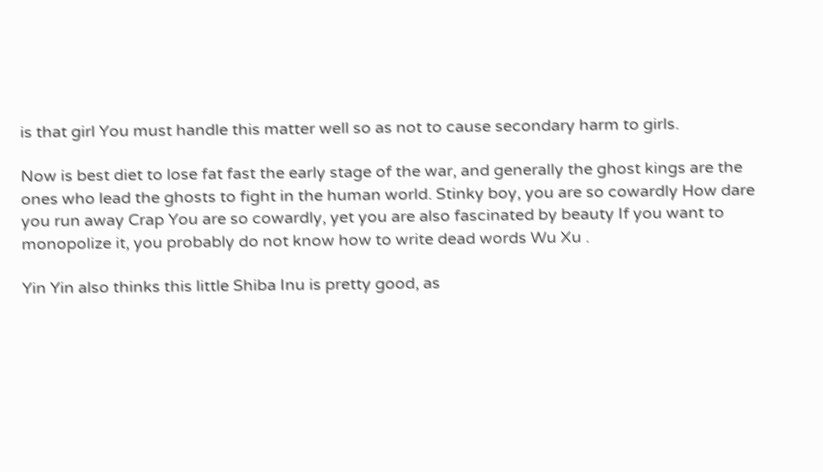is that girl You must handle this matter well so as not to cause secondary harm to girls.

Now is best diet to lose fat fast the early stage of the war, and generally the ghost kings are the ones who lead the ghosts to fight in the human world. Stinky boy, you are so cowardly How dare you run away Crap You are so cowardly, yet you are also fascinated by beauty If you want to monopolize it, you probably do not know how to write dead words Wu Xu .

Yin Yin also thinks this little Shiba Inu is pretty good, as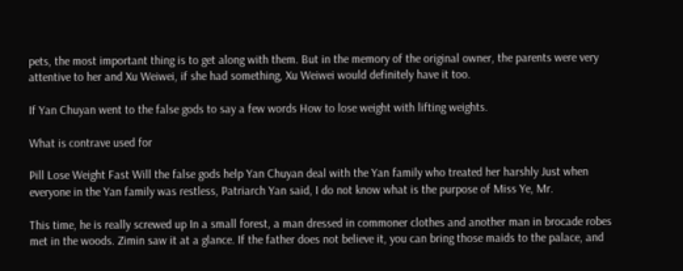pets, the most important thing is to get along with them. But in the memory of the original owner, the parents were very attentive to her and Xu Weiwei, if she had something, Xu Weiwei would definitely have it too.

If Yan Chuyan went to the false gods to say a few words How to lose weight with lifting weights.

What is contrave used for

Pill Lose Weight Fast Will the false gods help Yan Chuyan deal with the Yan family who treated her harshly Just when everyone in the Yan family was restless, Patriarch Yan said, I do not know what is the purpose of Miss Ye, Mr.

This time, he is really screwed up In a small forest, a man dressed in commoner clothes and another man in brocade robes met in the woods. Zimin saw it at a glance. If the father does not believe it, you can bring those maids to the palace, and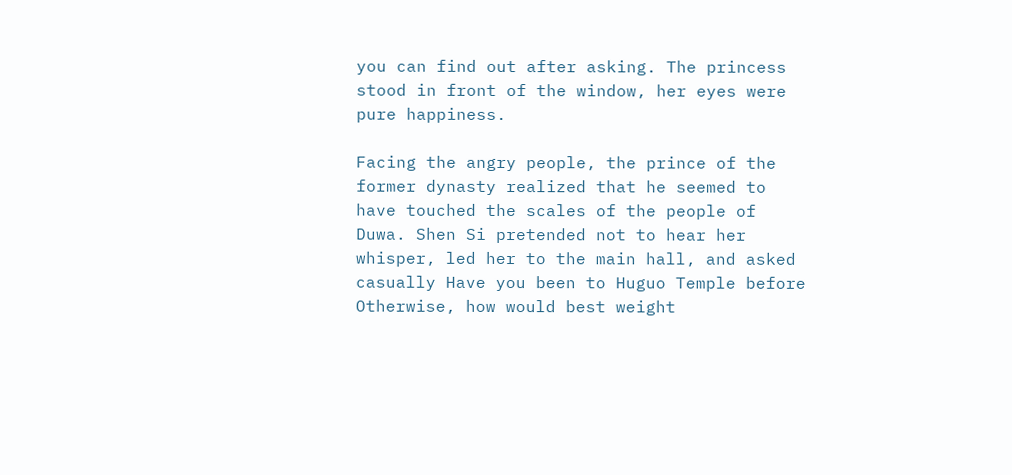you can find out after asking. The princess stood in front of the window, her eyes were pure happiness.

Facing the angry people, the prince of the former dynasty realized that he seemed to have touched the scales of the people of Duwa. Shen Si pretended not to hear her whisper, led her to the main hall, and asked casually Have you been to Huguo Temple before Otherwise, how would best weight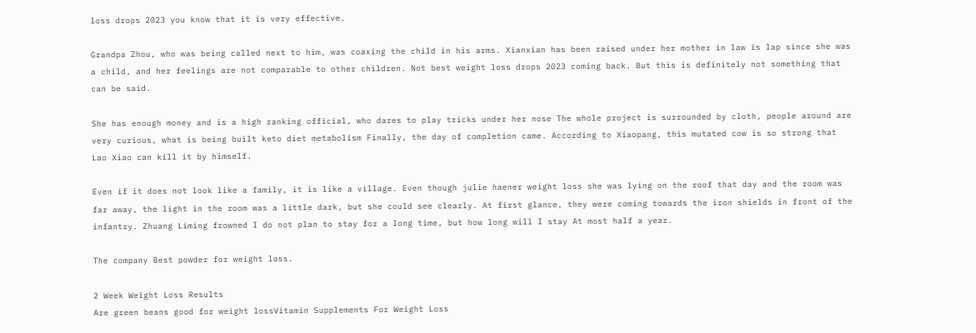loss drops 2023 you know that it is very effective.

Grandpa Zhou, who was being called next to him, was coaxing the child in his arms. Xianxian has been raised under her mother in law is lap since she was a child, and her feelings are not comparable to other children. Not best weight loss drops 2023 coming back. But this is definitely not something that can be said.

She has enough money and is a high ranking official, who dares to play tricks under her nose The whole project is surrounded by cloth, people around are very curious, what is being built keto diet metabolism Finally, the day of completion came. According to Xiaopang, this mutated cow is so strong that Lao Xiao can kill it by himself.

Even if it does not look like a family, it is like a village. Even though julie haener weight loss she was lying on the roof that day and the room was far away, the light in the room was a little dark, but she could see clearly. At first glance, they were coming towards the iron shields in front of the infantry. Zhuang Liming frowned I do not plan to stay for a long time, but how long will I stay At most half a year.

The company Best powder for weight loss.

2 Week Weight Loss Results
Are green beans good for weight lossVitamin Supplements For Weight Loss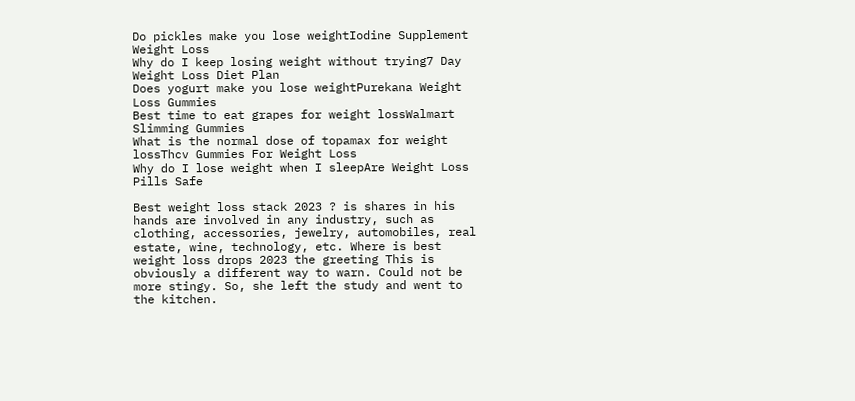Do pickles make you lose weightIodine Supplement Weight Loss
Why do I keep losing weight without trying7 Day Weight Loss Diet Plan
Does yogurt make you lose weightPurekana Weight Loss Gummies
Best time to eat grapes for weight lossWalmart Slimming Gummies
What is the normal dose of topamax for weight lossThcv Gummies For Weight Loss
Why do I lose weight when I sleepAre Weight Loss Pills Safe

Best weight loss stack 2023 ? is shares in his hands are involved in any industry, such as clothing, accessories, jewelry, automobiles, real estate, wine, technology, etc. Where is best weight loss drops 2023 the greeting This is obviously a different way to warn. Could not be more stingy. So, she left the study and went to the kitchen.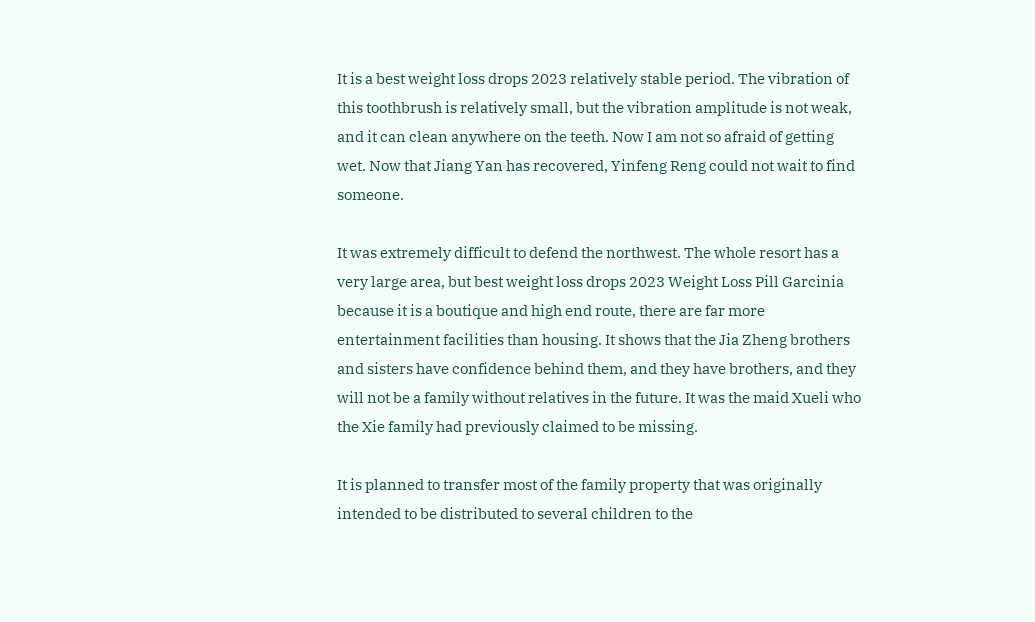It is a best weight loss drops 2023 relatively stable period. The vibration of this toothbrush is relatively small, but the vibration amplitude is not weak, and it can clean anywhere on the teeth. Now I am not so afraid of getting wet. Now that Jiang Yan has recovered, Yinfeng Reng could not wait to find someone.

It was extremely difficult to defend the northwest. The whole resort has a very large area, but best weight loss drops 2023 Weight Loss Pill Garcinia because it is a boutique and high end route, there are far more entertainment facilities than housing. It shows that the Jia Zheng brothers and sisters have confidence behind them, and they have brothers, and they will not be a family without relatives in the future. It was the maid Xueli who the Xie family had previously claimed to be missing.

It is planned to transfer most of the family property that was originally intended to be distributed to several children to the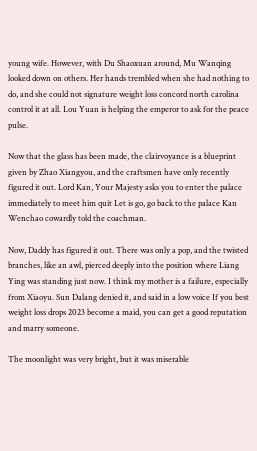young wife. However, with Du Shaoxuan around, Mu Wanqing looked down on others. Her hands trembled when she had nothing to do, and she could not signature weight loss concord north carolina control it at all. Lou Yuan is helping the emperor to ask for the peace pulse.

Now that the glass has been made, the clairvoyance is a blueprint given by Zhao Xiangyou, and the craftsmen have only recently figured it out. Lord Kan, Your Majesty asks you to enter the palace immediately to meet him quit Let is go, go back to the palace Kan Wenchao cowardly told the coachman.

Now, Daddy has figured it out. There was only a pop, and the twisted branches, like an awl, pierced deeply into the position where Liang Ying was standing just now. I think my mother is a failure, especially from Xiaoyu. Sun Dalang denied it, and said in a low voice If you best weight loss drops 2023 become a maid, you can get a good reputation and marry someone.

The moonlight was very bright, but it was miserable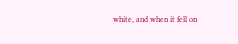white, and when it fell on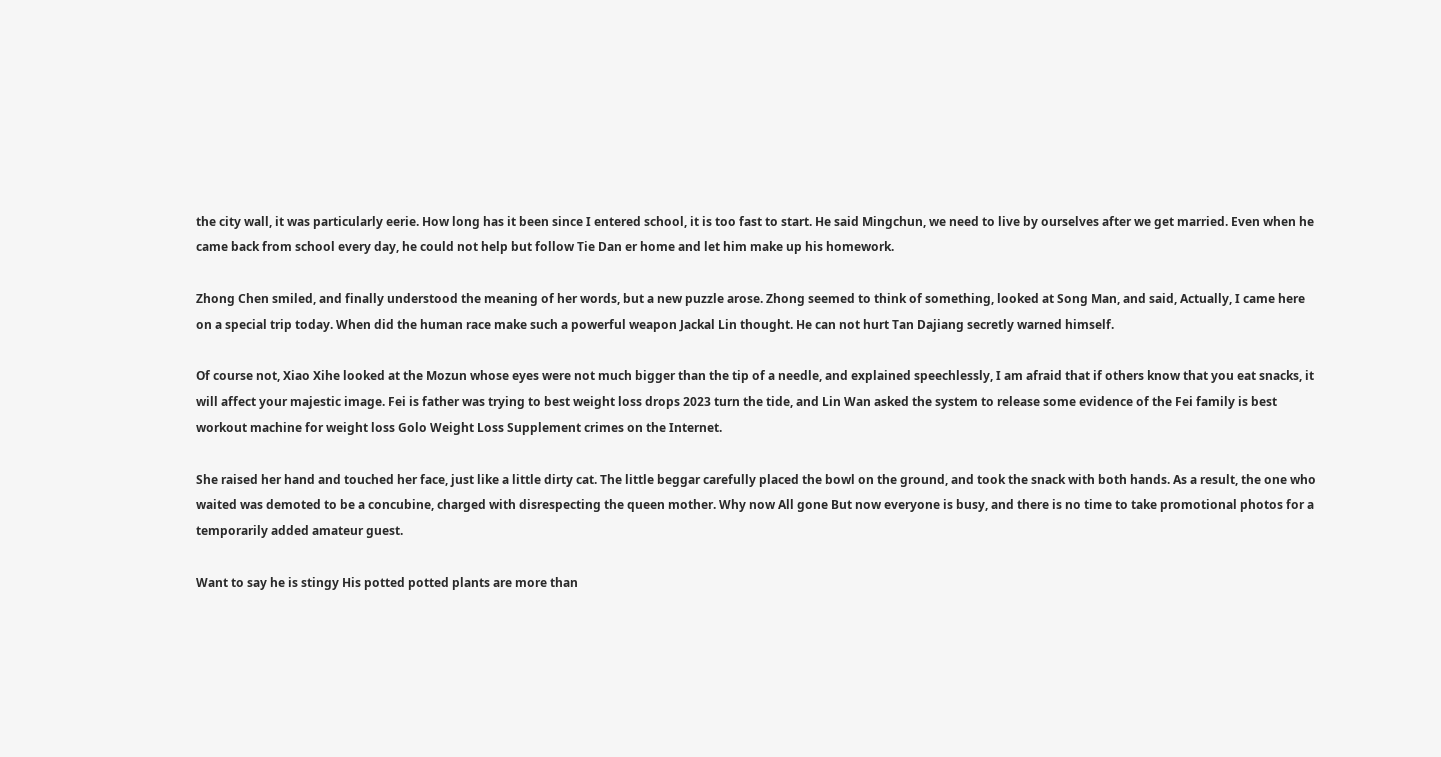the city wall, it was particularly eerie. How long has it been since I entered school, it is too fast to start. He said Mingchun, we need to live by ourselves after we get married. Even when he came back from school every day, he could not help but follow Tie Dan er home and let him make up his homework.

Zhong Chen smiled, and finally understood the meaning of her words, but a new puzzle arose. Zhong seemed to think of something, looked at Song Man, and said, Actually, I came here on a special trip today. When did the human race make such a powerful weapon Jackal Lin thought. He can not hurt Tan Dajiang secretly warned himself.

Of course not, Xiao Xihe looked at the Mozun whose eyes were not much bigger than the tip of a needle, and explained speechlessly, I am afraid that if others know that you eat snacks, it will affect your majestic image. Fei is father was trying to best weight loss drops 2023 turn the tide, and Lin Wan asked the system to release some evidence of the Fei family is best workout machine for weight loss Golo Weight Loss Supplement crimes on the Internet.

She raised her hand and touched her face, just like a little dirty cat. The little beggar carefully placed the bowl on the ground, and took the snack with both hands. As a result, the one who waited was demoted to be a concubine, charged with disrespecting the queen mother. Why now All gone But now everyone is busy, and there is no time to take promotional photos for a temporarily added amateur guest.

Want to say he is stingy His potted potted plants are more than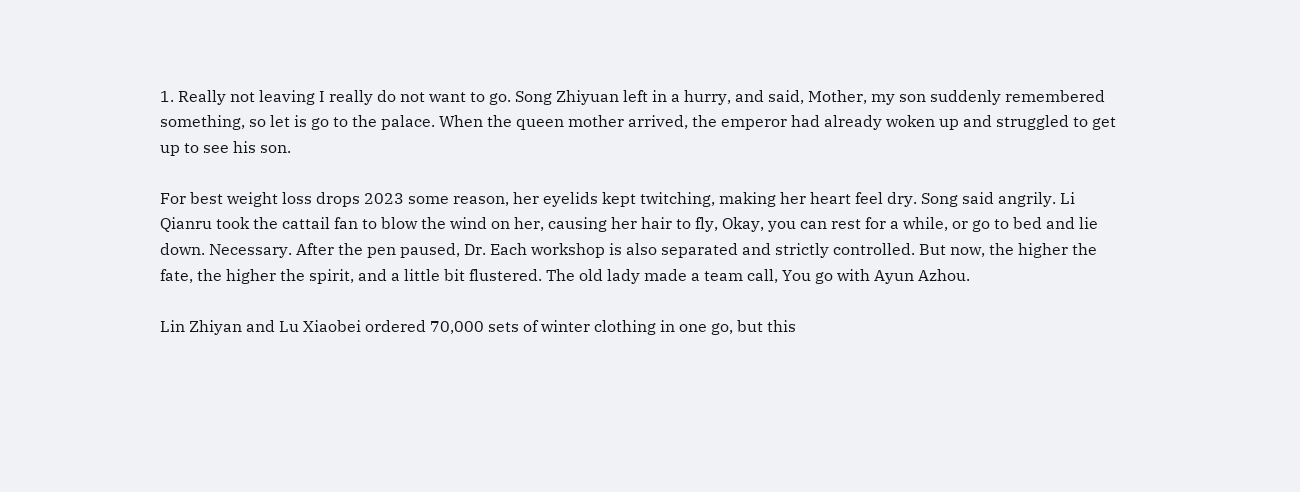1. Really not leaving I really do not want to go. Song Zhiyuan left in a hurry, and said, Mother, my son suddenly remembered something, so let is go to the palace. When the queen mother arrived, the emperor had already woken up and struggled to get up to see his son.

For best weight loss drops 2023 some reason, her eyelids kept twitching, making her heart feel dry. Song said angrily. Li Qianru took the cattail fan to blow the wind on her, causing her hair to fly, Okay, you can rest for a while, or go to bed and lie down. Necessary. After the pen paused, Dr. Each workshop is also separated and strictly controlled. But now, the higher the fate, the higher the spirit, and a little bit flustered. The old lady made a team call, You go with Ayun Azhou.

Lin Zhiyan and Lu Xiaobei ordered 70,000 sets of winter clothing in one go, but this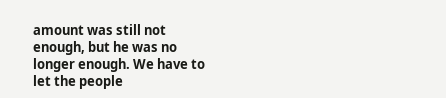amount was still not enough, but he was no longer enough. We have to let the people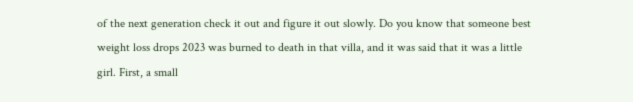of the next generation check it out and figure it out slowly. Do you know that someone best weight loss drops 2023 was burned to death in that villa, and it was said that it was a little girl. First, a small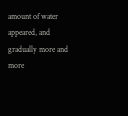amount of water appeared, and gradually more and more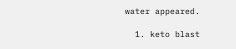water appeared.

  1. keto blast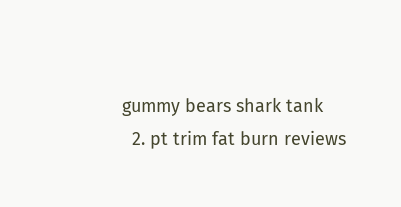gummy bears shark tank
  2. pt trim fat burn reviews